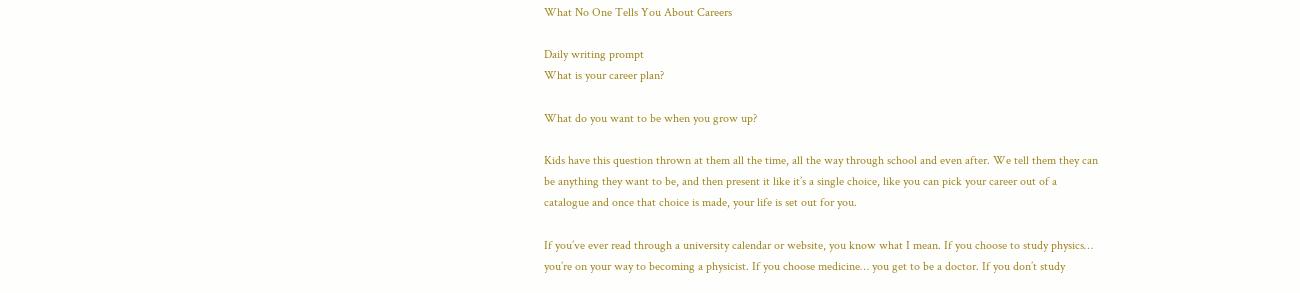What No One Tells You About Careers

Daily writing prompt
What is your career plan?

What do you want to be when you grow up?

Kids have this question thrown at them all the time, all the way through school and even after. We tell them they can be anything they want to be, and then present it like it’s a single choice, like you can pick your career out of a catalogue and once that choice is made, your life is set out for you.

If you’ve ever read through a university calendar or website, you know what I mean. If you choose to study physics… you’re on your way to becoming a physicist. If you choose medicine… you get to be a doctor. If you don’t study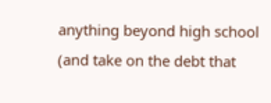anything beyond high school (and take on the debt that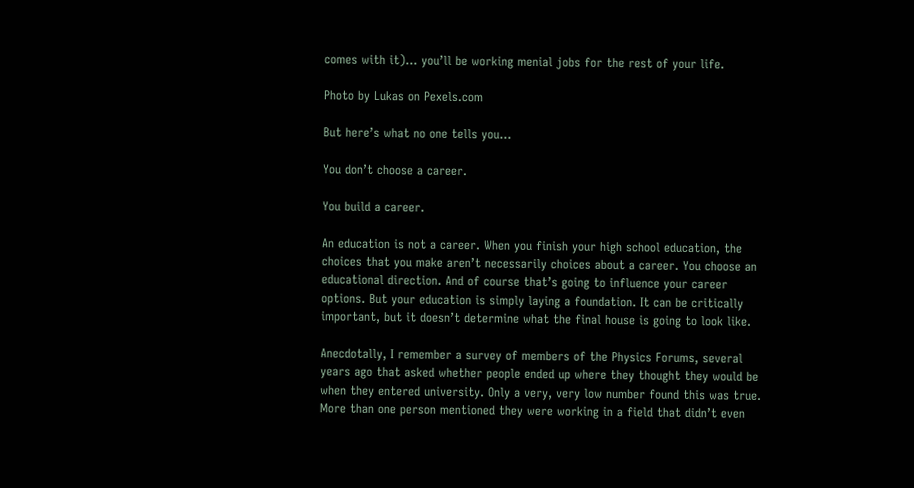comes with it)… you’ll be working menial jobs for the rest of your life.

Photo by Lukas on Pexels.com

But here’s what no one tells you…

You don’t choose a career.

You build a career.

An education is not a career. When you finish your high school education, the choices that you make aren’t necessarily choices about a career. You choose an educational direction. And of course that’s going to influence your career options. But your education is simply laying a foundation. It can be critically important, but it doesn’t determine what the final house is going to look like.

Anecdotally, I remember a survey of members of the Physics Forums, several years ago that asked whether people ended up where they thought they would be when they entered university. Only a very, very low number found this was true. More than one person mentioned they were working in a field that didn’t even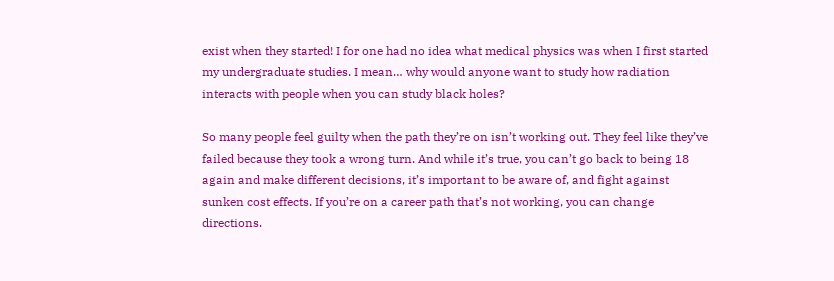exist when they started! I for one had no idea what medical physics was when I first started my undergraduate studies. I mean… why would anyone want to study how radiation interacts with people when you can study black holes?

So many people feel guilty when the path they’re on isn’t working out. They feel like they’ve failed because they took a wrong turn. And while it’s true, you can’t go back to being 18 again and make different decisions, it’s important to be aware of, and fight against sunken cost effects. If you’re on a career path that’s not working, you can change directions.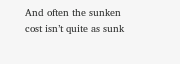And often the sunken cost isn’t quite as sunk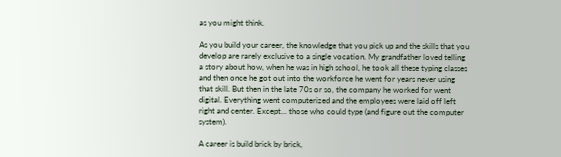as you might think.

As you build your career, the knowledge that you pick up and the skills that you develop are rarely exclusive to a single vocation. My grandfather loved telling a story about how, when he was in high school, he took all these typing classes and then once he got out into the workforce he went for years never using that skill. But then in the late 70s or so, the company he worked for went digital. Everything went computerized and the employees were laid off left right and center. Except… those who could type (and figure out the computer system).

A career is build brick by brick,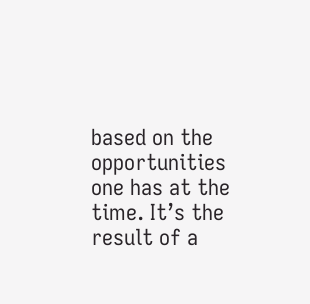based on the opportunities one has at the time. It’s the result of a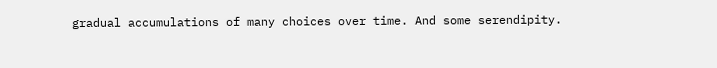gradual accumulations of many choices over time. And some serendipity.